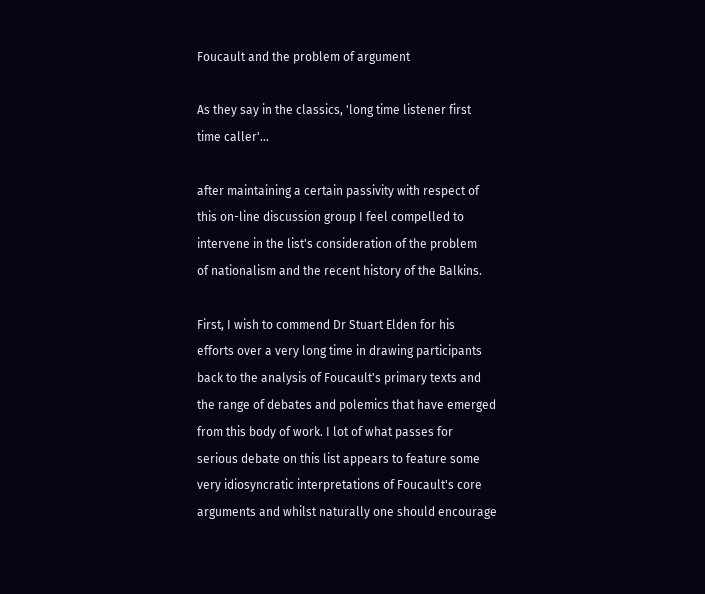Foucault and the problem of argument

As they say in the classics, 'long time listener first
time caller'...

after maintaining a certain passivity with respect of
this on-line discussion group I feel compelled to
intervene in the list's consideration of the problem
of nationalism and the recent history of the Balkins.

First, I wish to commend Dr Stuart Elden for his
efforts over a very long time in drawing participants
back to the analysis of Foucault's primary texts and
the range of debates and polemics that have emerged
from this body of work. I lot of what passes for
serious debate on this list appears to feature some
very idiosyncratic interpretations of Foucault's core
arguments and whilst naturally one should encourage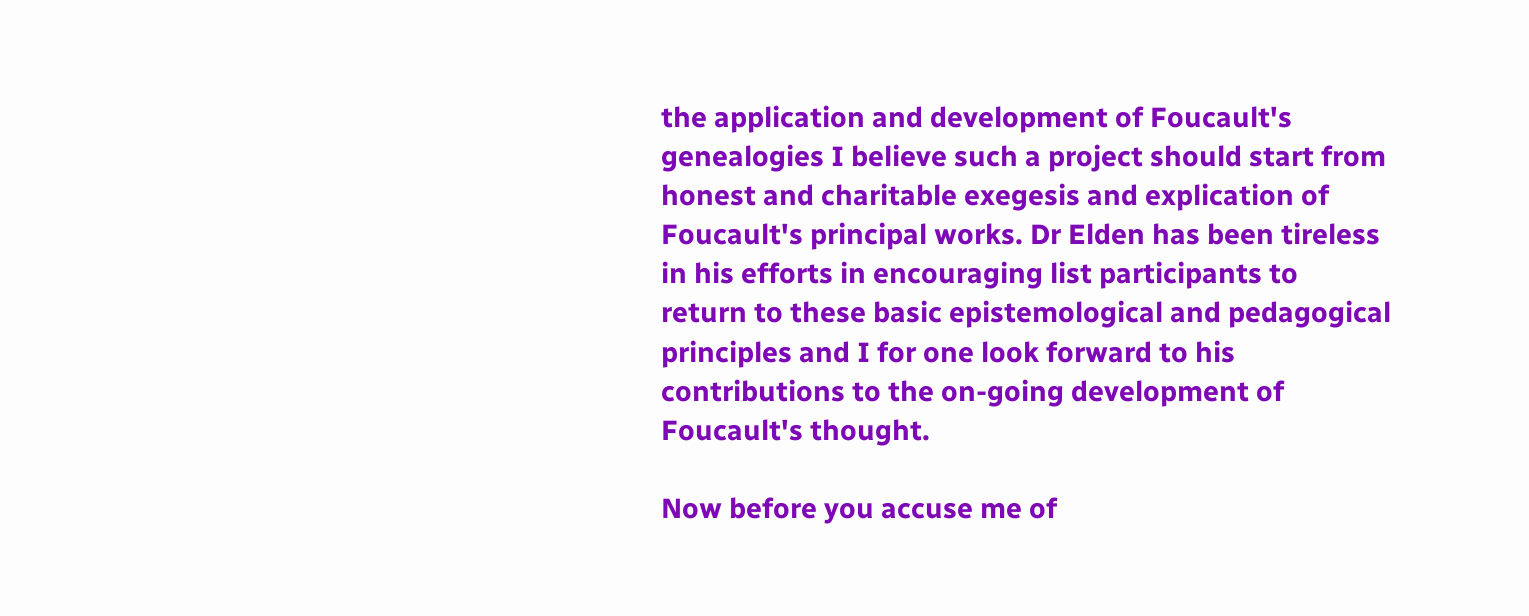the application and development of Foucault's
genealogies I believe such a project should start from
honest and charitable exegesis and explication of
Foucault's principal works. Dr Elden has been tireless
in his efforts in encouraging list participants to
return to these basic epistemological and pedagogical
principles and I for one look forward to his
contributions to the on-going development of
Foucault's thought.

Now before you accuse me of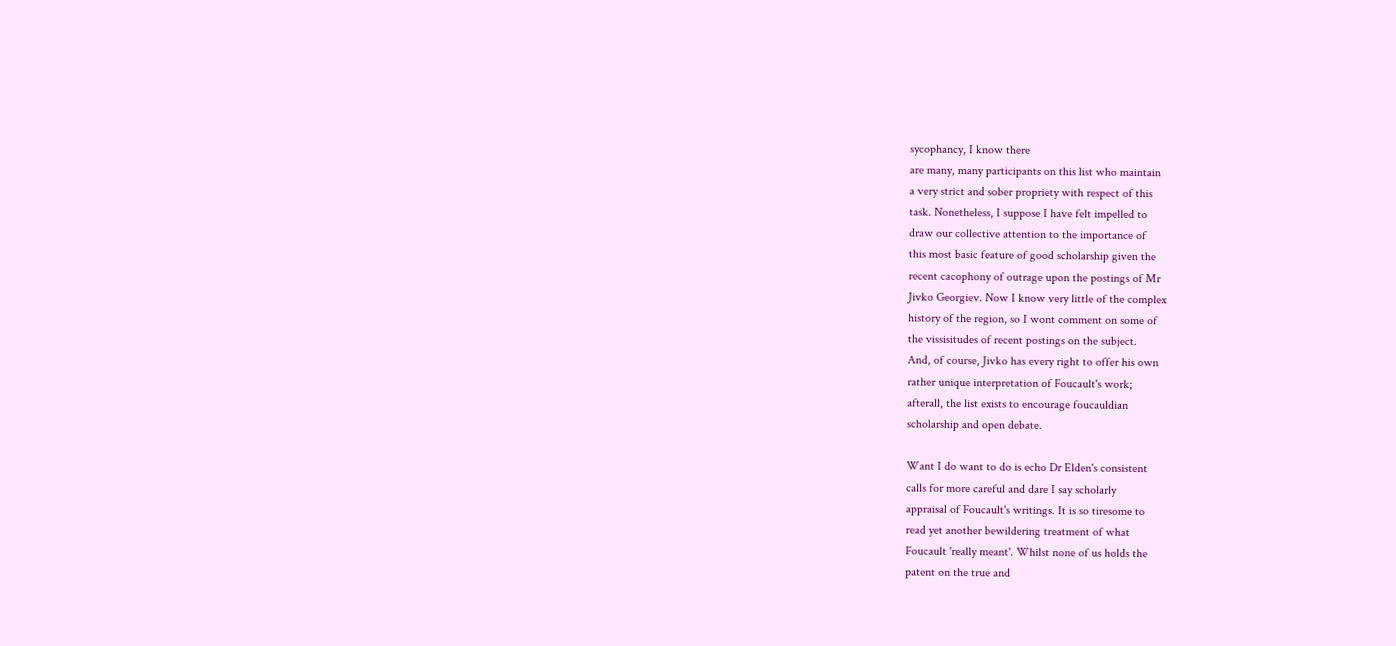sycophancy, I know there
are many, many participants on this list who maintain
a very strict and sober propriety with respect of this
task. Nonetheless, I suppose I have felt impelled to
draw our collective attention to the importance of
this most basic feature of good scholarship given the
recent cacophony of outrage upon the postings of Mr
Jivko Georgiev. Now I know very little of the complex
history of the region, so I wont comment on some of
the vissisitudes of recent postings on the subject.
And, of course, Jivko has every right to offer his own
rather unique interpretation of Foucault's work;
afterall, the list exists to encourage foucauldian
scholarship and open debate.

Want I do want to do is echo Dr Elden's consistent
calls for more careful and dare I say scholarly
appraisal of Foucault's writings. It is so tiresome to
read yet another bewildering treatment of what
Foucault 'really meant'. Whilst none of us holds the
patent on the true and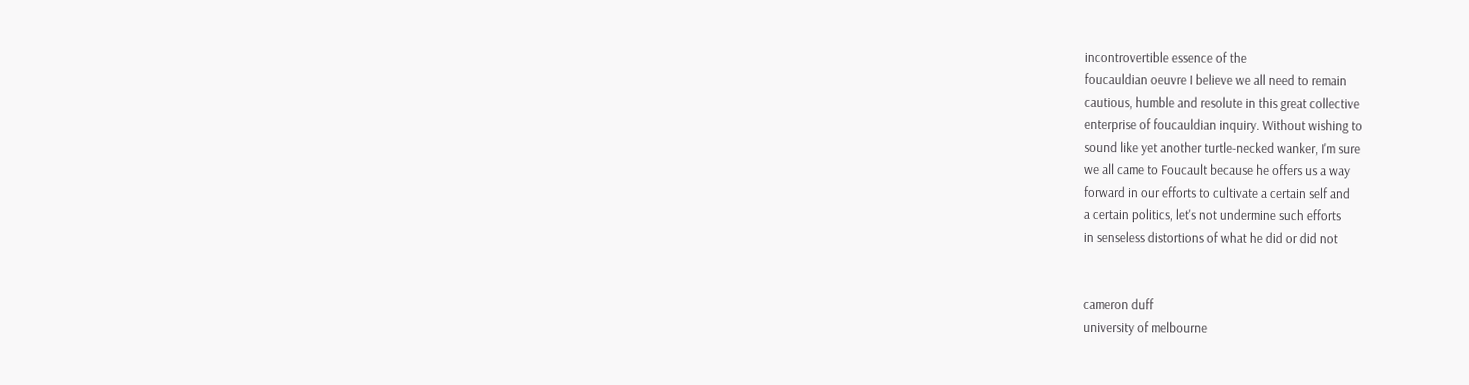incontrovertible essence of the
foucauldian oeuvre I believe we all need to remain
cautious, humble and resolute in this great collective
enterprise of foucauldian inquiry. Without wishing to
sound like yet another turtle-necked wanker, I'm sure
we all came to Foucault because he offers us a way
forward in our efforts to cultivate a certain self and
a certain politics, let's not undermine such efforts
in senseless distortions of what he did or did not


cameron duff
university of melbourne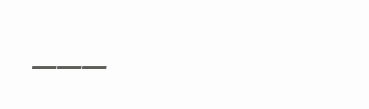___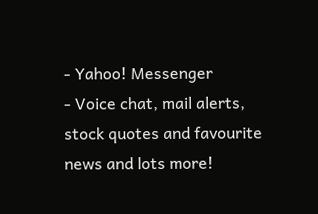- Yahoo! Messenger
- Voice chat, mail alerts, stock quotes and favourite news and lots more!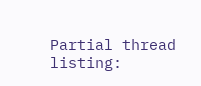Partial thread listing: